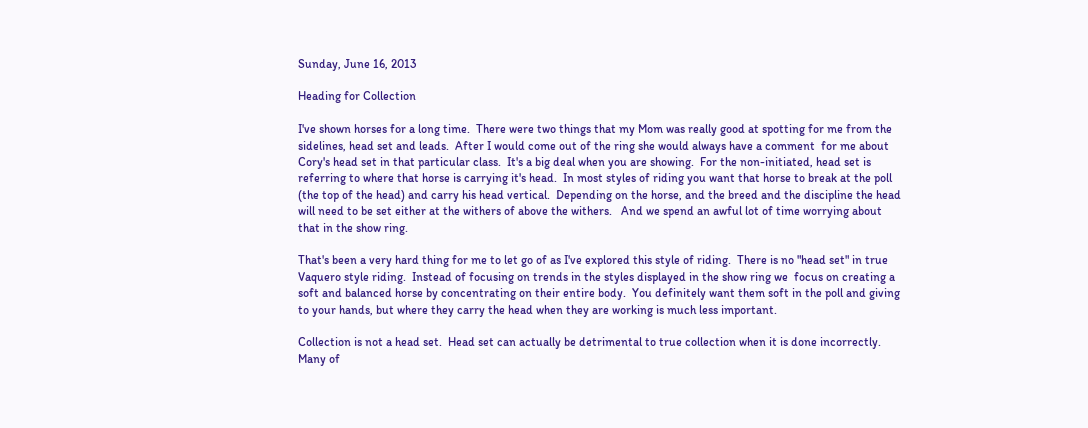Sunday, June 16, 2013

Heading for Collection

I've shown horses for a long time.  There were two things that my Mom was really good at spotting for me from the sidelines, head set and leads.  After I would come out of the ring she would always have a comment  for me about Cory's head set in that particular class.  It's a big deal when you are showing.  For the non-initiated, head set is referring to where that horse is carrying it's head.  In most styles of riding you want that horse to break at the poll (the top of the head) and carry his head vertical.  Depending on the horse, and the breed and the discipline the head will need to be set either at the withers of above the withers.   And we spend an awful lot of time worrying about that in the show ring.

That's been a very hard thing for me to let go of as I've explored this style of riding.  There is no "head set" in true Vaquero style riding.  Instead of focusing on trends in the styles displayed in the show ring we  focus on creating a soft and balanced horse by concentrating on their entire body.  You definitely want them soft in the poll and giving to your hands, but where they carry the head when they are working is much less important.

Collection is not a head set.  Head set can actually be detrimental to true collection when it is done incorrectly.  Many of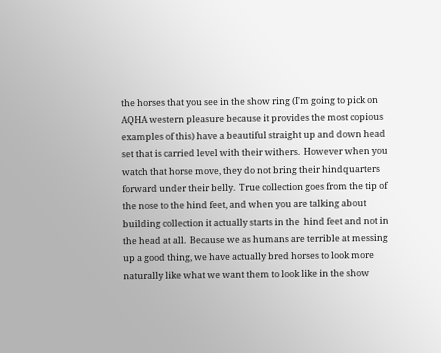the horses that you see in the show ring (I'm going to pick on AQHA western pleasure because it provides the most copious examples of this) have a beautiful straight up and down head set that is carried level with their withers.  However when you watch that horse move, they do not bring their hindquarters forward under their belly.  True collection goes from the tip of the nose to the hind feet, and when you are talking about building collection it actually starts in the  hind feet and not in the head at all.  Because we as humans are terrible at messing up a good thing, we have actually bred horses to look more naturally like what we want them to look like in the show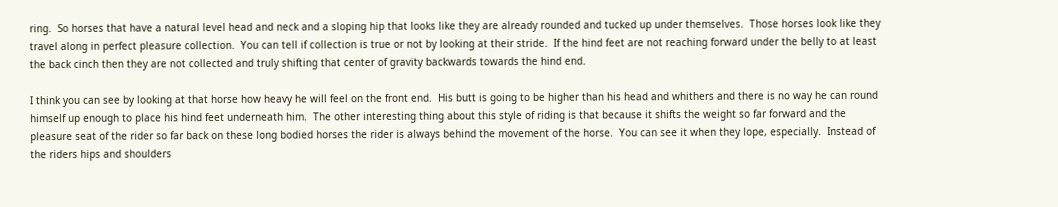ring.  So horses that have a natural level head and neck and a sloping hip that looks like they are already rounded and tucked up under themselves.  Those horses look like they travel along in perfect pleasure collection.  You can tell if collection is true or not by looking at their stride.  If the hind feet are not reaching forward under the belly to at least the back cinch then they are not collected and truly shifting that center of gravity backwards towards the hind end.

I think you can see by looking at that horse how heavy he will feel on the front end.  His butt is going to be higher than his head and whithers and there is no way he can round himself up enough to place his hind feet underneath him.  The other interesting thing about this style of riding is that because it shifts the weight so far forward and the pleasure seat of the rider so far back on these long bodied horses the rider is always behind the movement of the horse.  You can see it when they lope, especially.  Instead of the riders hips and shoulders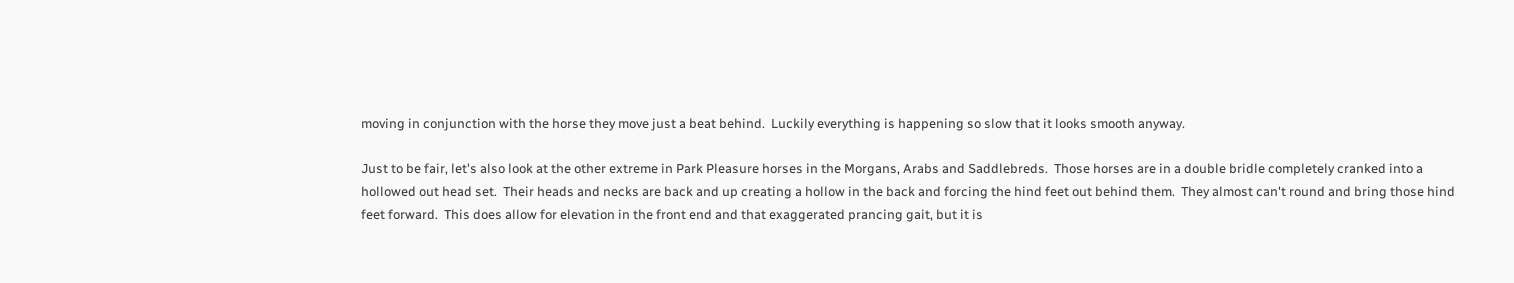moving in conjunction with the horse they move just a beat behind.  Luckily everything is happening so slow that it looks smooth anyway.

Just to be fair, let's also look at the other extreme in Park Pleasure horses in the Morgans, Arabs and Saddlebreds.  Those horses are in a double bridle completely cranked into a hollowed out head set.  Their heads and necks are back and up creating a hollow in the back and forcing the hind feet out behind them.  They almost can't round and bring those hind feet forward.  This does allow for elevation in the front end and that exaggerated prancing gait, but it is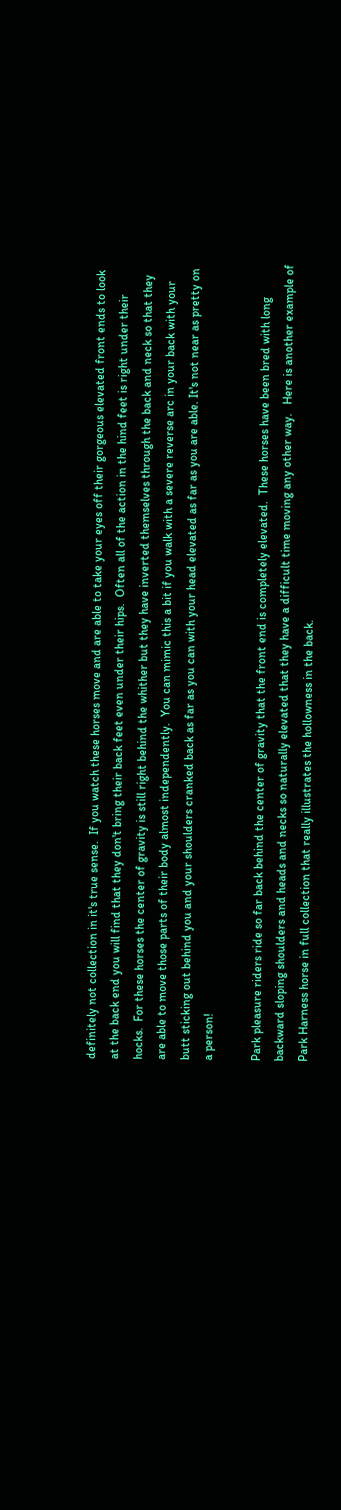definitely not collection in it's true sense.  If you watch these horses move and are able to take your eyes off their gorgeous elevated front ends to look at the back end you will find that they don't bring their back feet even under their hips.  Often all of the action in the hind feet is right under their hocks.  For these horses the center of gravity is still right behind the whither but they have inverted themselves through the back and neck so that they are able to move those parts of their body almost independently.  You can mimic this a bit if you walk with a severe reverse arc in your back with your butt sticking out behind you and your shoulders cranked back as far as you can with your head elevated as far as you are able. It's not near as pretty on a person!

Park pleasure riders ride so far back behind the center of gravity that the front end is completely elevated.  These horses have been bred with long backward sloping shoulders and heads and necks so naturally elevated that they have a difficult time moving any other way.   Here is another example of Park Harness horse in full collection that really illustrates the hollowness in the back.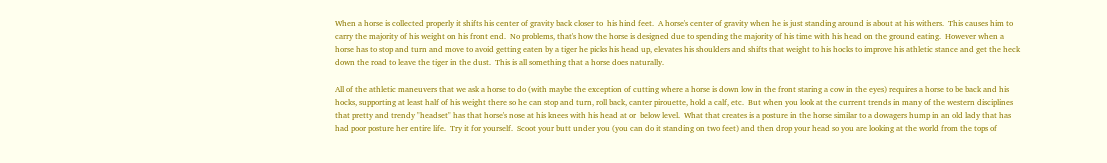When a horse is collected properly it shifts his center of gravity back closer to  his hind feet.  A horse's center of gravity when he is just standing around is about at his withers.  This causes him to carry the majority of his weight on his front end.  No problems, that's how the horse is designed due to spending the majority of his time with his head on the ground eating.  However when a horse has to stop and turn and move to avoid getting eaten by a tiger he picks his head up, elevates his shoulders and shifts that weight to his hocks to improve his athletic stance and get the heck down the road to leave the tiger in the dust.  This is all something that a horse does naturally.

All of the athletic maneuvers that we ask a horse to do (with maybe the exception of cutting where a horse is down low in the front staring a cow in the eyes) requires a horse to be back and his hocks, supporting at least half of his weight there so he can stop and turn, roll back, canter pirouette, hold a calf, etc.  But when you look at the current trends in many of the western disciplines that pretty and trendy "headset" has that horse's nose at his knees with his head at or  below level.  What that creates is a posture in the horse similar to a dowagers hump in an old lady that has had poor posture her entire life.  Try it for yourself.  Scoot your butt under you (you can do it standing on two feet) and then drop your head so you are looking at the world from the tops of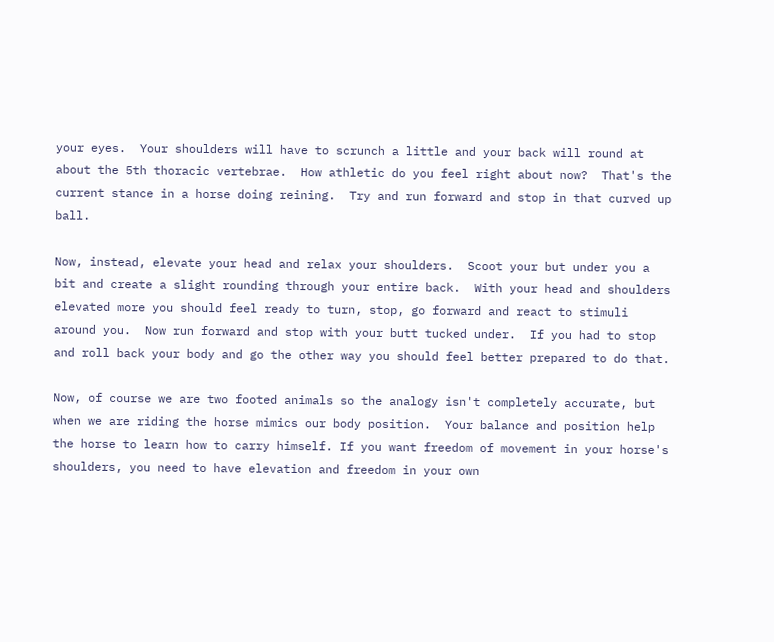your eyes.  Your shoulders will have to scrunch a little and your back will round at about the 5th thoracic vertebrae.  How athletic do you feel right about now?  That's the current stance in a horse doing reining.  Try and run forward and stop in that curved up ball.

Now, instead, elevate your head and relax your shoulders.  Scoot your but under you a bit and create a slight rounding through your entire back.  With your head and shoulders elevated more you should feel ready to turn, stop, go forward and react to stimuli around you.  Now run forward and stop with your butt tucked under.  If you had to stop and roll back your body and go the other way you should feel better prepared to do that.

Now, of course we are two footed animals so the analogy isn't completely accurate, but when we are riding the horse mimics our body position.  Your balance and position help the horse to learn how to carry himself. If you want freedom of movement in your horse's shoulders, you need to have elevation and freedom in your own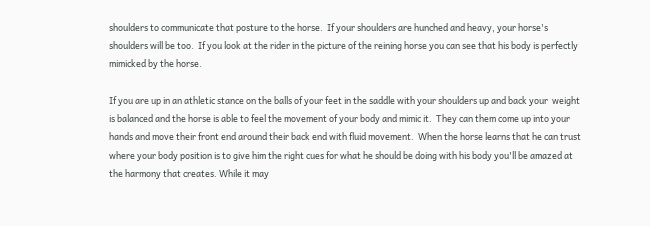shoulders to communicate that posture to the horse.  If your shoulders are hunched and heavy, your horse's shoulders will be too.  If you look at the rider in the picture of the reining horse you can see that his body is perfectly mimicked by the horse.

If you are up in an athletic stance on the balls of your feet in the saddle with your shoulders up and back your  weight is balanced and the horse is able to feel the movement of your body and mimic it.  They can them come up into your hands and move their front end around their back end with fluid movement.  When the horse learns that he can trust where your body position is to give him the right cues for what he should be doing with his body you'll be amazed at the harmony that creates. While it may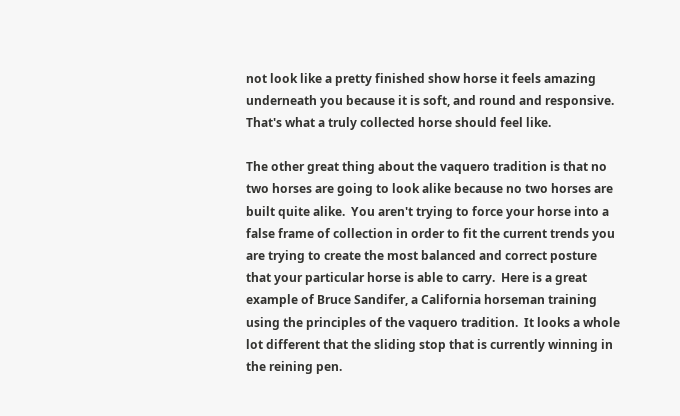not look like a pretty finished show horse it feels amazing underneath you because it is soft, and round and responsive. That's what a truly collected horse should feel like.

The other great thing about the vaquero tradition is that no two horses are going to look alike because no two horses are built quite alike.  You aren't trying to force your horse into a false frame of collection in order to fit the current trends you are trying to create the most balanced and correct posture that your particular horse is able to carry.  Here is a great example of Bruce Sandifer, a California horseman training using the principles of the vaquero tradition.  It looks a whole lot different that the sliding stop that is currently winning in the reining pen.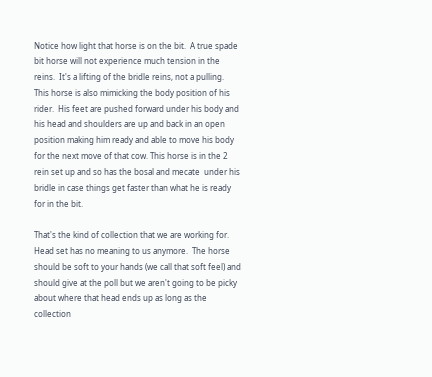Notice how light that horse is on the bit.  A true spade bit horse will not experience much tension in the reins.  It's a lifting of the bridle reins, not a pulling.  This horse is also mimicking the body position of his rider.  His feet are pushed forward under his body and his head and shoulders are up and back in an open position making him ready and able to move his body for the next move of that cow. This horse is in the 2 rein set up and so has the bosal and mecate  under his bridle in case things get faster than what he is ready for in the bit.

That's the kind of collection that we are working for.  Head set has no meaning to us anymore.  The horse should be soft to your hands (we call that soft feel) and should give at the poll but we aren't going to be picky about where that head ends up as long as the collection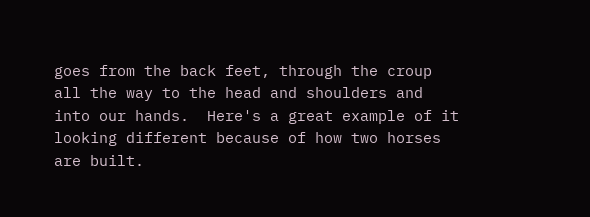goes from the back feet, through the croup all the way to the head and shoulders and into our hands.  Here's a great example of it looking different because of how two horses are built.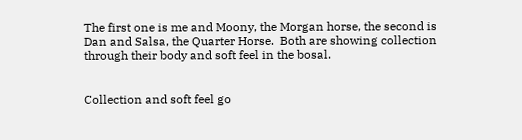The first one is me and Moony, the Morgan horse, the second is Dan and Salsa, the Quarter Horse.  Both are showing collection through their body and soft feel in the bosal.


Collection and soft feel go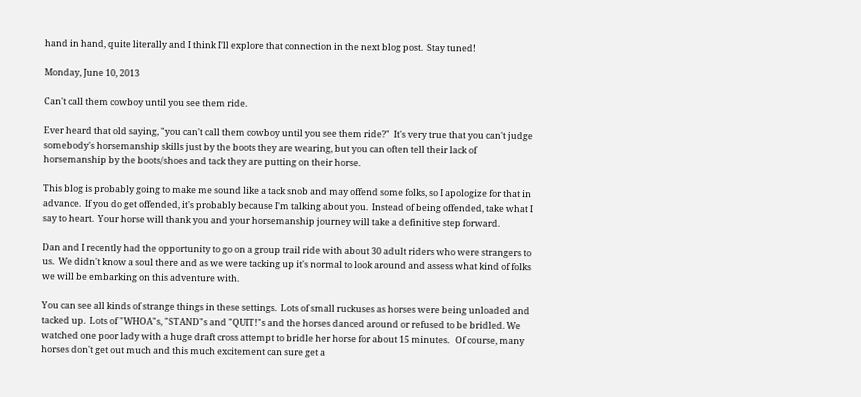hand in hand, quite literally and I think I'll explore that connection in the next blog post.  Stay tuned!

Monday, June 10, 2013

Can't call them cowboy until you see them ride.

Ever heard that old saying, "you can't call them cowboy until you see them ride?"  It's very true that you can't judge somebody's horsemanship skills just by the boots they are wearing, but you can often tell their lack of horsemanship by the boots/shoes and tack they are putting on their horse.

This blog is probably going to make me sound like a tack snob and may offend some folks, so I apologize for that in advance.  If you do get offended, it's probably because I'm talking about you.  Instead of being offended, take what I say to heart.  Your horse will thank you and your horsemanship journey will take a definitive step forward.

Dan and I recently had the opportunity to go on a group trail ride with about 30 adult riders who were strangers to us.  We didn't know a soul there and as we were tacking up it's normal to look around and assess what kind of folks we will be embarking on this adventure with.

You can see all kinds of strange things in these settings.  Lots of small ruckuses as horses were being unloaded and tacked up.  Lots of "WHOA"s, "STAND"s and "QUIT!"s and the horses danced around or refused to be bridled. We watched one poor lady with a huge draft cross attempt to bridle her horse for about 15 minutes.   Of course, many horses don't get out much and this much excitement can sure get a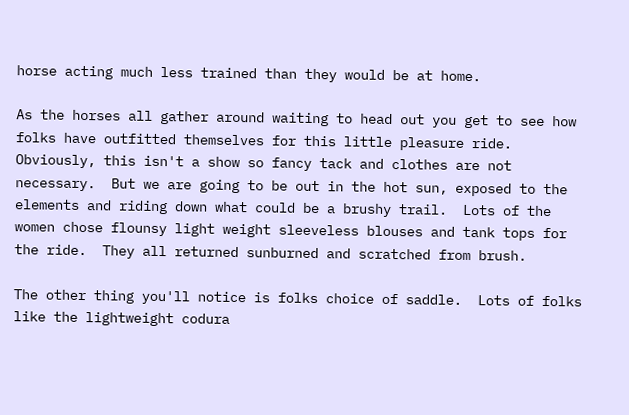horse acting much less trained than they would be at home.

As the horses all gather around waiting to head out you get to see how folks have outfitted themselves for this little pleasure ride.  Obviously, this isn't a show so fancy tack and clothes are not necessary.  But we are going to be out in the hot sun, exposed to the elements and riding down what could be a brushy trail.  Lots of the women chose flounsy light weight sleeveless blouses and tank tops for the ride.  They all returned sunburned and scratched from brush.

The other thing you'll notice is folks choice of saddle.  Lots of folks like the lightweight codura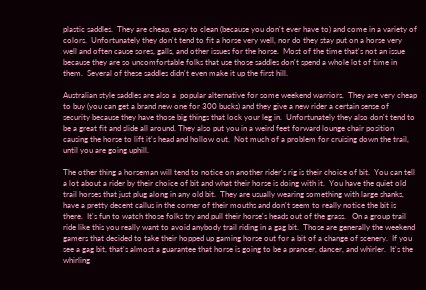plastic saddles.  They are cheap, easy to clean (because you don't ever have to) and come in a variety of colors.  Unfortunately they don't tend to fit a horse very well, nor do they stay put on a horse very well and often cause sores, galls, and other issues for the horse.  Most of the time that's not an issue because they are so uncomfortable folks that use those saddles don't spend a whole lot of time in them.  Several of these saddles didn't even make it up the first hill.

Australian style saddles are also a  popular alternative for some weekend warriors.  They are very cheap to buy (you can get a brand new one for 300 bucks) and they give a new rider a certain sense of security because they have those big things that lock your leg in.  Unfortunately they also don't tend to be a great fit and slide all around. They also put you in a weird feet forward lounge chair position causing the horse to lift it's head and hollow out.  Not much of a problem for cruising down the trail, until you are going uphill.

The other thing a horseman will tend to notice on another rider's rig is their choice of bit.  You can tell a lot about a rider by their choice of bit and what their horse is doing with it.  You have the quiet old trail horses that just plug along in any old bit.  They are usually wearing something with large shanks, have a pretty decent callus in the corner of their mouths and don't seem to really notice the bit is there.  It's fun to watch those folks try and pull their horse's heads out of the grass.   On a group trail ride like this you really want to avoid anybody trail riding in a gag bit.  Those are generally the weekend gamers that decided to take their hopped up gaming horse out for a bit of a change of scenery.  If you see a gag bit, that's almost a guarantee that horse is going to be a prancer, dancer, and whirler.  It's the whirling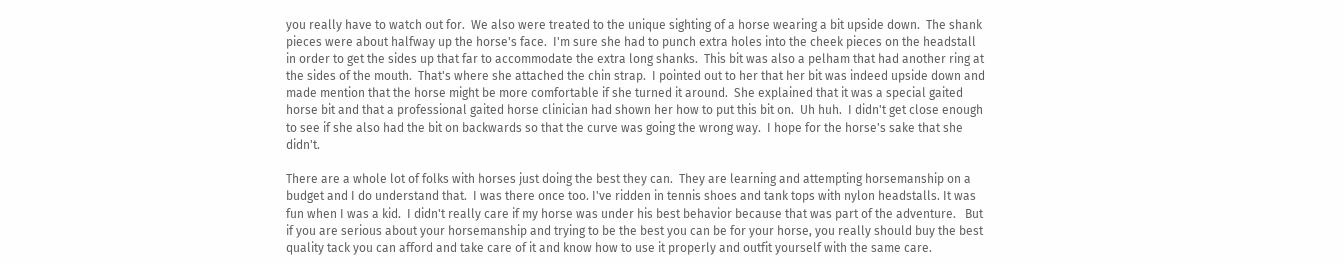you really have to watch out for.  We also were treated to the unique sighting of a horse wearing a bit upside down.  The shank pieces were about halfway up the horse's face.  I'm sure she had to punch extra holes into the cheek pieces on the headstall in order to get the sides up that far to accommodate the extra long shanks.  This bit was also a pelham that had another ring at the sides of the mouth.  That's where she attached the chin strap.  I pointed out to her that her bit was indeed upside down and made mention that the horse might be more comfortable if she turned it around.  She explained that it was a special gaited horse bit and that a professional gaited horse clinician had shown her how to put this bit on.  Uh huh.  I didn't get close enough to see if she also had the bit on backwards so that the curve was going the wrong way.  I hope for the horse's sake that she didn't.

There are a whole lot of folks with horses just doing the best they can.  They are learning and attempting horsemanship on a budget and I do understand that.  I was there once too. I've ridden in tennis shoes and tank tops with nylon headstalls. It was fun when I was a kid.  I didn't really care if my horse was under his best behavior because that was part of the adventure.   But if you are serious about your horsemanship and trying to be the best you can be for your horse, you really should buy the best quality tack you can afford and take care of it and know how to use it properly and outfit yourself with the same care.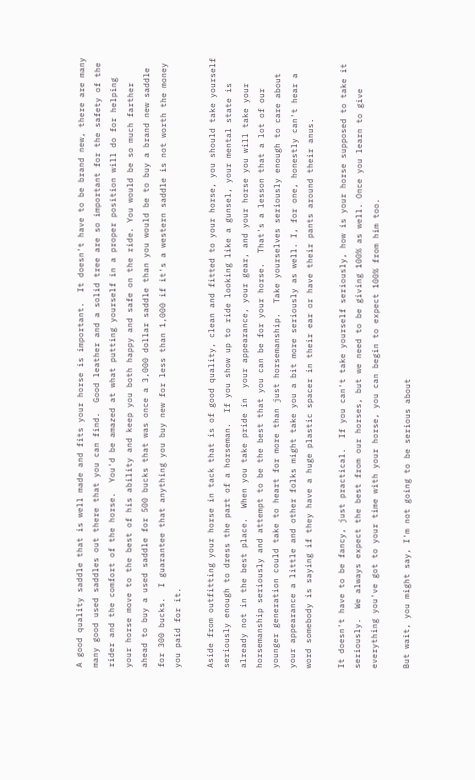A good quality saddle that is well made and fits your horse is important.  It doesn't have to be brand new, there are many many good used saddles out there that you can find.  Good leather and a solid tree are so important for the safety of the rider and the comfort of the horse.  You'd be amazed at what putting yourself in a proper position will do for helping your horse move to the best of his ability and keep you both happy and safe on the ride. You would be so much farther ahead to buy a used saddle for 500 bucks that was once a 3,000 dollar saddle than you would be to buy a brand new saddle for 300 bucks.  I guarantee that anything you buy new for less than 1,000 if it's a western saddle is not worth the money you paid for it.

Aside from outfitting your horse in tack that is of good quality, clean and fitted to your horse, you should take yourself seriously enough to dress the part of a horseman.  If you show up to ride looking like a gunsel, your mental state is already not in the best place.  When you take pride in  your appearance, your gear, and your horse you will take your horsemanship seriously and attempt to be the best that you can be for your horse.  That's a lesson that a lot of our younger generation could take to heart for more than just horsemanship.  Take yourselves seriously enough to care about your appearance a little and other folks might take you a bit more seriously as well. I, for one, honestly can't hear a word somebody is saying if they have a huge plastic spacer in their ear or have their pants around their anus.

It doesn't have to be fancy, just practical.  If you can't take yourself seriously, how is your horse supposed to take it seriously.  We always expect the best from our horses, but we need to be giving 100% as well. Once you learn to give everything you've got to your time with your horse, you can begin to expect 100% from him too.

But wait, you might say, I'm not going to be serious about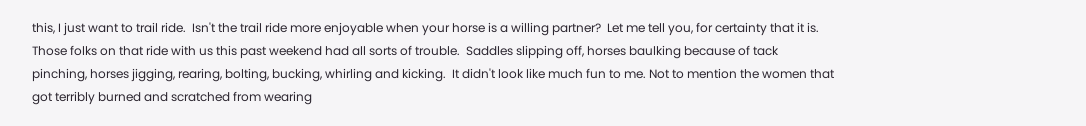this, I just want to trail ride.  Isn't the trail ride more enjoyable when your horse is a willing partner?  Let me tell you, for certainty that it is.  Those folks on that ride with us this past weekend had all sorts of trouble.  Saddles slipping off, horses baulking because of tack pinching, horses jigging, rearing, bolting, bucking, whirling and kicking.  It didn't look like much fun to me. Not to mention the women that got terribly burned and scratched from wearing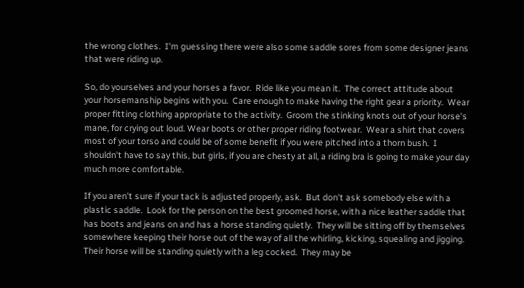the wrong clothes.  I'm guessing there were also some saddle sores from some designer jeans that were riding up.

So, do yourselves and your horses a favor.  Ride like you mean it.  The correct attitude about your horsemanship begins with you.  Care enough to make having the right gear a priority.  Wear proper fitting clothing appropriate to the activity.  Groom the stinking knots out of your horse's mane, for crying out loud. Wear boots or other proper riding footwear.  Wear a shirt that covers most of your torso and could be of some benefit if you were pitched into a thorn bush.  I shouldn't have to say this, but girls, if you are chesty at all, a riding bra is going to make your day much more comfortable.

If you aren't sure if your tack is adjusted properly, ask.  But don't ask somebody else with a plastic saddle.  Look for the person on the best groomed horse, with a nice leather saddle that has boots and jeans on and has a horse standing quietly.  They will be sitting off by themselves somewhere keeping their horse out of the way of all the whirling, kicking, squealing and jigging.  Their horse will be standing quietly with a leg cocked.  They may be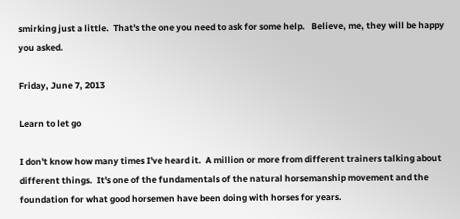smirking just a little.  That's the one you need to ask for some help.   Believe, me, they will be happy you asked.

Friday, June 7, 2013

Learn to let go

I don't know how many times I've heard it.  A million or more from different trainers talking about different things.  It's one of the fundamentals of the natural horsemanship movement and the foundation for what good horsemen have been doing with horses for years.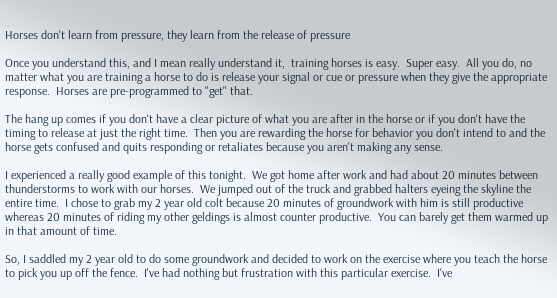Horses don't learn from pressure, they learn from the release of pressure

Once you understand this, and I mean really understand it,  training horses is easy.  Super easy.  All you do, no matter what you are training a horse to do is release your signal or cue or pressure when they give the appropriate response.  Horses are pre-programmed to "get" that.

The hang up comes if you don't have a clear picture of what you are after in the horse or if you don't have the timing to release at just the right time.  Then you are rewarding the horse for behavior you don't intend to and the horse gets confused and quits responding or retaliates because you aren't making any sense.

I experienced a really good example of this tonight.  We got home after work and had about 20 minutes between thunderstorms to work with our horses.  We jumped out of the truck and grabbed halters eyeing the skyline the entire time.  I chose to grab my 2 year old colt because 20 minutes of groundwork with him is still productive whereas 20 minutes of riding my other geldings is almost counter productive.  You can barely get them warmed up in that amount of time.

So, I saddled my 2 year old to do some groundwork and decided to work on the exercise where you teach the horse to pick you up off the fence.  I've had nothing but frustration with this particular exercise.  I've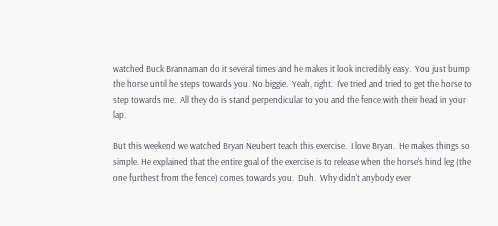watched Buck Brannaman do it several times and he makes it look incredibly easy.  You just bump the horse until he steps towards you. No biggie.  Yeah, right.  I've tried and tried to get the horse to step towards me.  All they do is stand perpendicular to you and the fence with their head in your lap.

But this weekend we watched Bryan Neubert teach this exercise.  I love Bryan.  He makes things so simple. He explained that the entire goal of the exercise is to release when the horse's hind leg (the one furthest from the fence) comes towards you.  Duh.  Why didn't anybody ever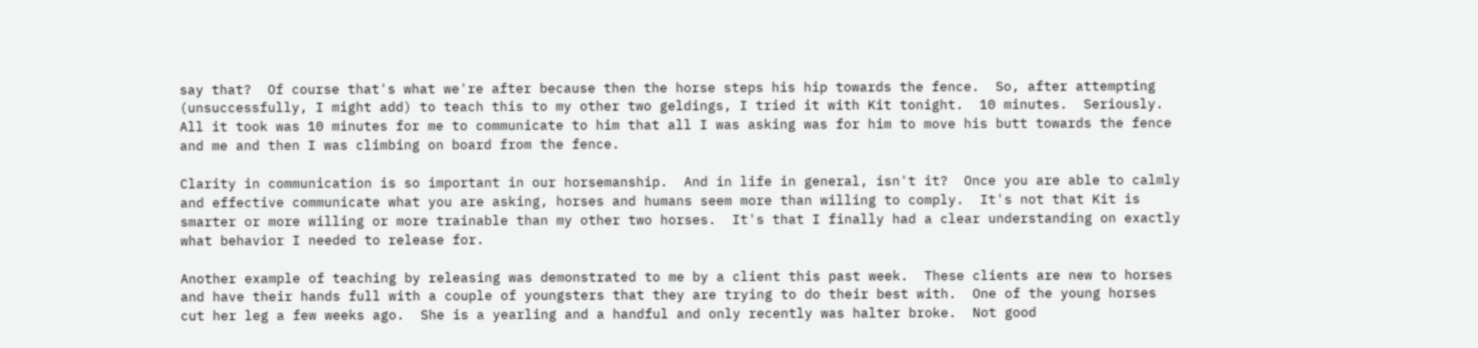say that?  Of course that's what we're after because then the horse steps his hip towards the fence.  So, after attempting (unsuccessfully, I might add) to teach this to my other two geldings, I tried it with Kit tonight.  10 minutes.  Seriously.  All it took was 10 minutes for me to communicate to him that all I was asking was for him to move his butt towards the fence and me and then I was climbing on board from the fence.

Clarity in communication is so important in our horsemanship.  And in life in general, isn't it?  Once you are able to calmly and effective communicate what you are asking, horses and humans seem more than willing to comply.  It's not that Kit is smarter or more willing or more trainable than my other two horses.  It's that I finally had a clear understanding on exactly what behavior I needed to release for.

Another example of teaching by releasing was demonstrated to me by a client this past week.  These clients are new to horses and have their hands full with a couple of youngsters that they are trying to do their best with.  One of the young horses cut her leg a few weeks ago.  She is a yearling and a handful and only recently was halter broke.  Not good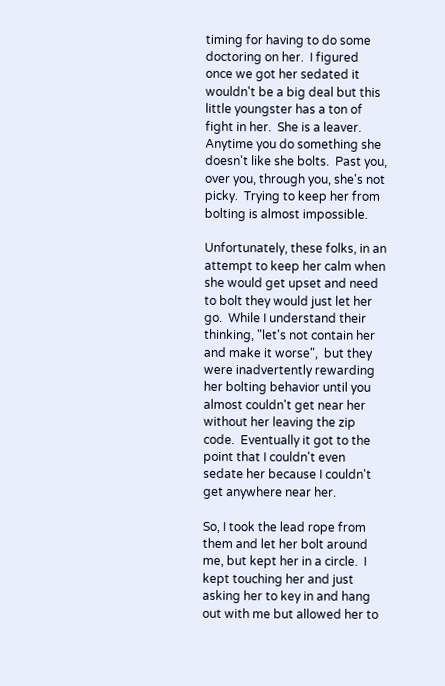timing for having to do some doctoring on her.  I figured once we got her sedated it wouldn't be a big deal but this little youngster has a ton of fight in her.  She is a leaver.  Anytime you do something she doesn't like she bolts.  Past you, over you, through you, she's not picky.  Trying to keep her from bolting is almost impossible.

Unfortunately, these folks, in an attempt to keep her calm when she would get upset and need to bolt they would just let her go.  While I understand their thinking, "let's not contain her and make it worse",  but they were inadvertently rewarding her bolting behavior until you almost couldn't get near her without her leaving the zip code.  Eventually it got to the point that I couldn't even sedate her because I couldn't get anywhere near her.

So, I took the lead rope from them and let her bolt around me, but kept her in a circle.  I kept touching her and just asking her to key in and hang out with me but allowed her to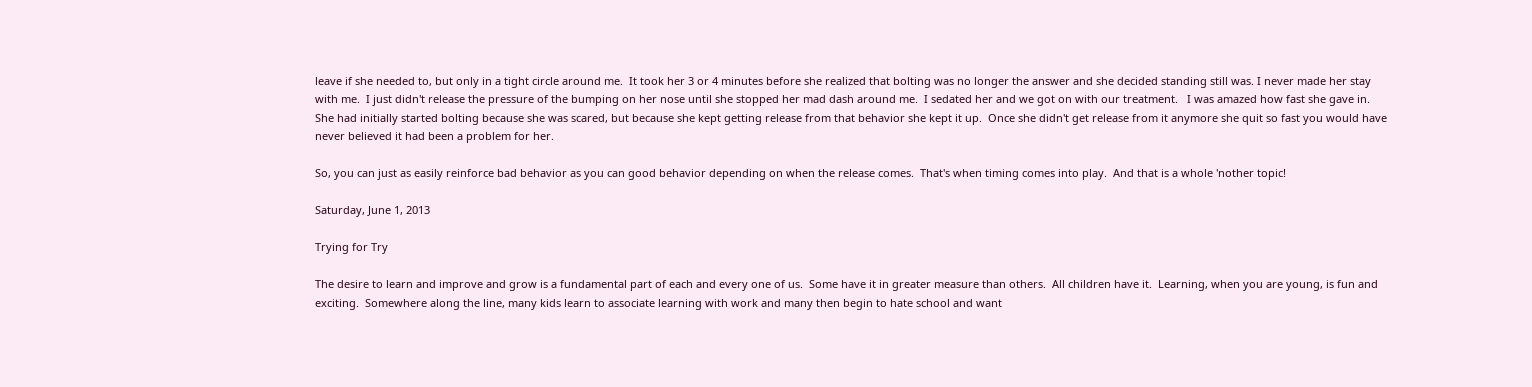leave if she needed to, but only in a tight circle around me.  It took her 3 or 4 minutes before she realized that bolting was no longer the answer and she decided standing still was. I never made her stay with me.  I just didn't release the pressure of the bumping on her nose until she stopped her mad dash around me.  I sedated her and we got on with our treatment.   I was amazed how fast she gave in.  She had initially started bolting because she was scared, but because she kept getting release from that behavior she kept it up.  Once she didn't get release from it anymore she quit so fast you would have never believed it had been a problem for her.

So, you can just as easily reinforce bad behavior as you can good behavior depending on when the release comes.  That's when timing comes into play.  And that is a whole 'nother topic!

Saturday, June 1, 2013

Trying for Try

The desire to learn and improve and grow is a fundamental part of each and every one of us.  Some have it in greater measure than others.  All children have it.  Learning, when you are young, is fun and exciting.  Somewhere along the line, many kids learn to associate learning with work and many then begin to hate school and want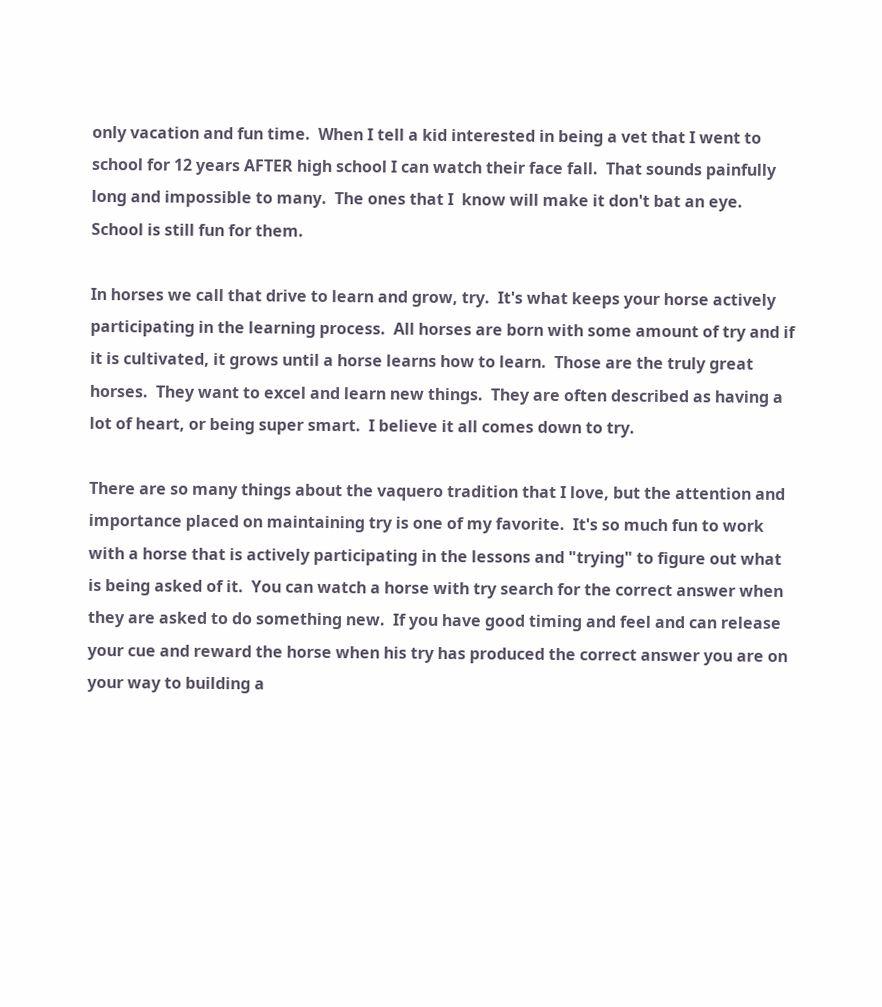only vacation and fun time.  When I tell a kid interested in being a vet that I went to school for 12 years AFTER high school I can watch their face fall.  That sounds painfully long and impossible to many.  The ones that I  know will make it don't bat an eye.  School is still fun for them.

In horses we call that drive to learn and grow, try.  It's what keeps your horse actively participating in the learning process.  All horses are born with some amount of try and if it is cultivated, it grows until a horse learns how to learn.  Those are the truly great horses.  They want to excel and learn new things.  They are often described as having a lot of heart, or being super smart.  I believe it all comes down to try.

There are so many things about the vaquero tradition that I love, but the attention and importance placed on maintaining try is one of my favorite.  It's so much fun to work with a horse that is actively participating in the lessons and "trying" to figure out what is being asked of it.  You can watch a horse with try search for the correct answer when they are asked to do something new.  If you have good timing and feel and can release your cue and reward the horse when his try has produced the correct answer you are on your way to building a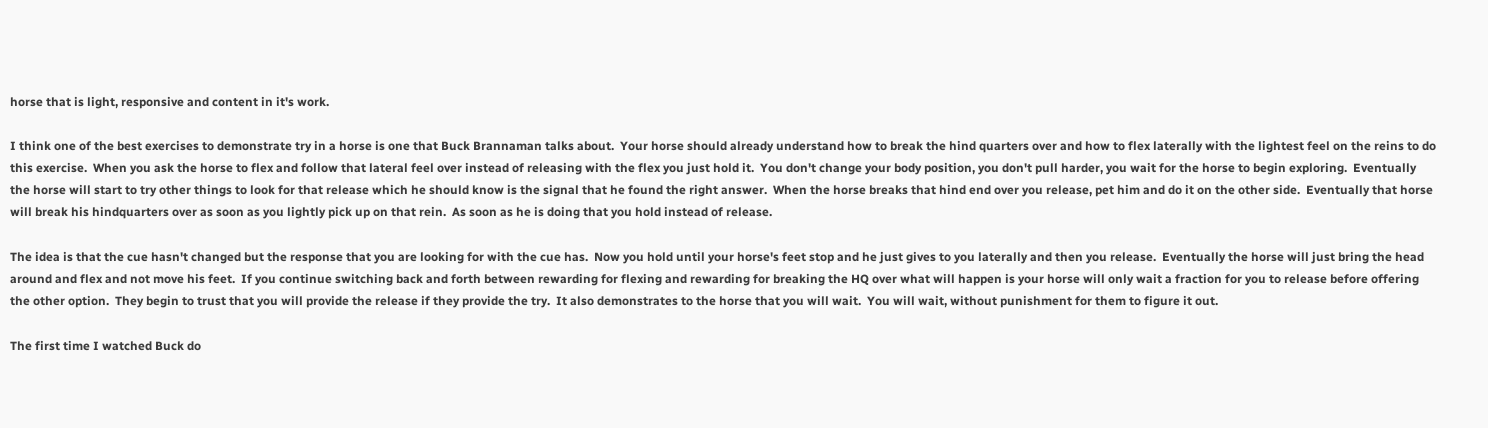horse that is light, responsive and content in it's work.

I think one of the best exercises to demonstrate try in a horse is one that Buck Brannaman talks about.  Your horse should already understand how to break the hind quarters over and how to flex laterally with the lightest feel on the reins to do this exercise.  When you ask the horse to flex and follow that lateral feel over instead of releasing with the flex you just hold it.  You don't change your body position, you don't pull harder, you wait for the horse to begin exploring.  Eventually the horse will start to try other things to look for that release which he should know is the signal that he found the right answer.  When the horse breaks that hind end over you release, pet him and do it on the other side.  Eventually that horse will break his hindquarters over as soon as you lightly pick up on that rein.  As soon as he is doing that you hold instead of release.

The idea is that the cue hasn't changed but the response that you are looking for with the cue has.  Now you hold until your horse's feet stop and he just gives to you laterally and then you release.  Eventually the horse will just bring the head around and flex and not move his feet.  If you continue switching back and forth between rewarding for flexing and rewarding for breaking the HQ over what will happen is your horse will only wait a fraction for you to release before offering the other option.  They begin to trust that you will provide the release if they provide the try.  It also demonstrates to the horse that you will wait.  You will wait, without punishment for them to figure it out.

The first time I watched Buck do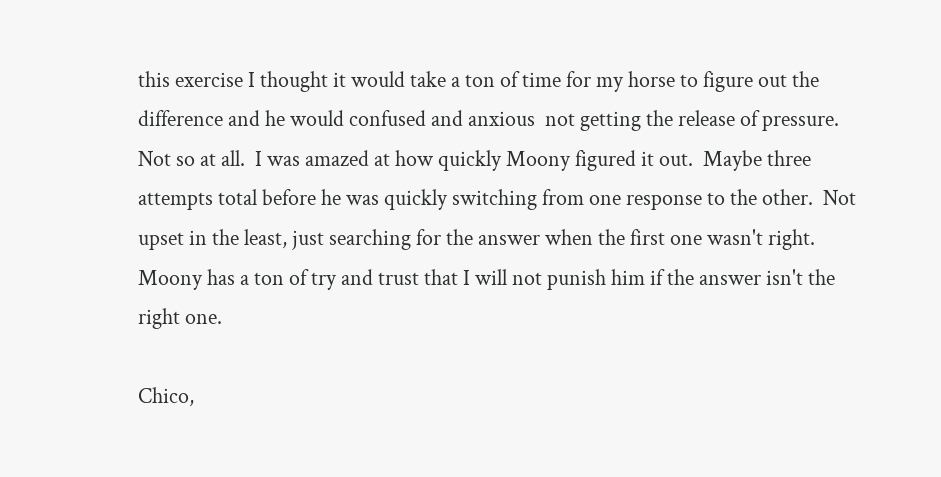this exercise I thought it would take a ton of time for my horse to figure out the difference and he would confused and anxious  not getting the release of pressure.  Not so at all.  I was amazed at how quickly Moony figured it out.  Maybe three attempts total before he was quickly switching from one response to the other.  Not upset in the least, just searching for the answer when the first one wasn't right.  Moony has a ton of try and trust that I will not punish him if the answer isn't the right one.

Chico,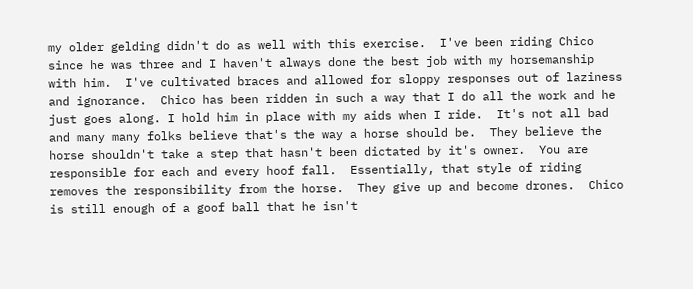my older gelding didn't do as well with this exercise.  I've been riding Chico since he was three and I haven't always done the best job with my horsemanship with him.  I've cultivated braces and allowed for sloppy responses out of laziness and ignorance.  Chico has been ridden in such a way that I do all the work and he just goes along. I hold him in place with my aids when I ride.  It's not all bad and many many folks believe that's the way a horse should be.  They believe the horse shouldn't take a step that hasn't been dictated by it's owner.  You are responsible for each and every hoof fall.  Essentially, that style of riding removes the responsibility from the horse.  They give up and become drones.  Chico is still enough of a goof ball that he isn't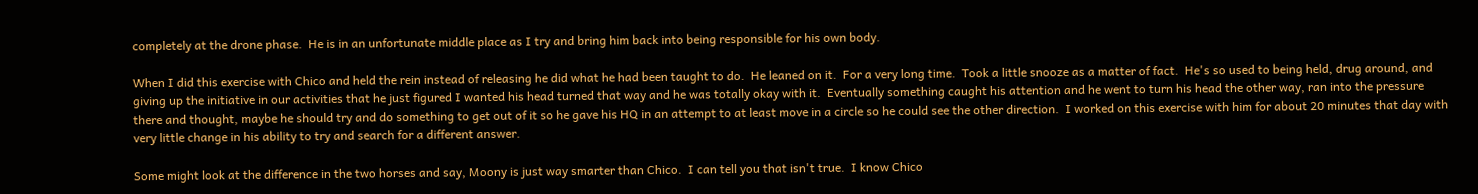completely at the drone phase.  He is in an unfortunate middle place as I try and bring him back into being responsible for his own body.

When I did this exercise with Chico and held the rein instead of releasing he did what he had been taught to do.  He leaned on it.  For a very long time.  Took a little snooze as a matter of fact.  He's so used to being held, drug around, and giving up the initiative in our activities that he just figured I wanted his head turned that way and he was totally okay with it.  Eventually something caught his attention and he went to turn his head the other way, ran into the pressure there and thought, maybe he should try and do something to get out of it so he gave his HQ in an attempt to at least move in a circle so he could see the other direction.  I worked on this exercise with him for about 20 minutes that day with very little change in his ability to try and search for a different answer.

Some might look at the difference in the two horses and say, Moony is just way smarter than Chico.  I can tell you that isn't true.  I know Chico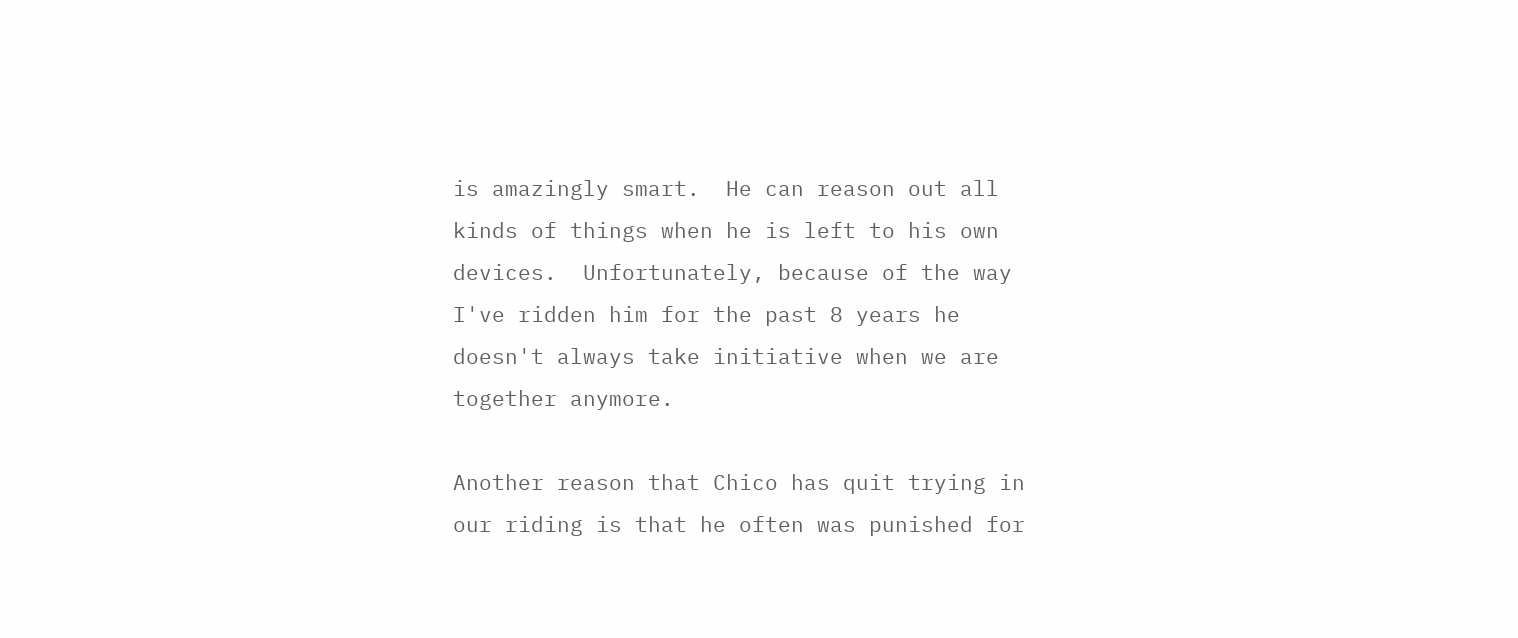is amazingly smart.  He can reason out all kinds of things when he is left to his own devices.  Unfortunately, because of the way I've ridden him for the past 8 years he doesn't always take initiative when we are together anymore.

Another reason that Chico has quit trying in our riding is that he often was punished for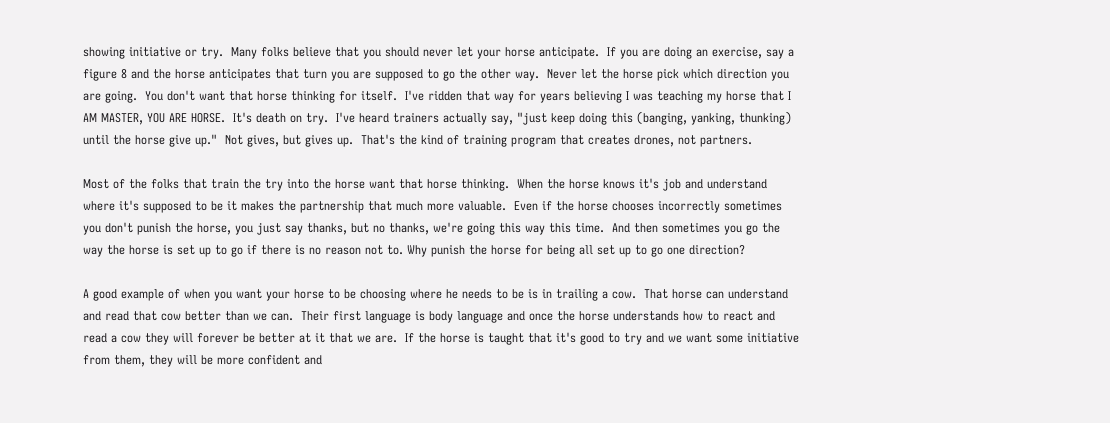showing initiative or try.  Many folks believe that you should never let your horse anticipate.  If you are doing an exercise, say a figure 8 and the horse anticipates that turn you are supposed to go the other way.  Never let the horse pick which direction you are going.  You don't want that horse thinking for itself.  I've ridden that way for years believing I was teaching my horse that I AM MASTER, YOU ARE HORSE.  It's death on try.  I've heard trainers actually say, "just keep doing this (banging, yanking, thunking) until the horse give up."  Not gives, but gives up.  That's the kind of training program that creates drones, not partners.

Most of the folks that train the try into the horse want that horse thinking.  When the horse knows it's job and understand where it's supposed to be it makes the partnership that much more valuable.  Even if the horse chooses incorrectly sometimes you don't punish the horse, you just say thanks, but no thanks, we're going this way this time.  And then sometimes you go the way the horse is set up to go if there is no reason not to. Why punish the horse for being all set up to go one direction?

A good example of when you want your horse to be choosing where he needs to be is in trailing a cow.  That horse can understand and read that cow better than we can.  Their first language is body language and once the horse understands how to react and read a cow they will forever be better at it that we are.  If the horse is taught that it's good to try and we want some initiative from them, they will be more confident and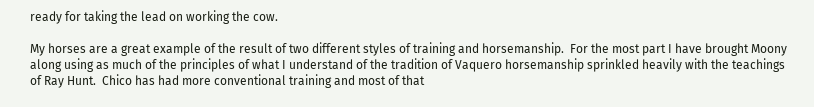ready for taking the lead on working the cow.

My horses are a great example of the result of two different styles of training and horsemanship.  For the most part I have brought Moony along using as much of the principles of what I understand of the tradition of Vaquero horsemanship sprinkled heavily with the teachings of Ray Hunt.  Chico has had more conventional training and most of that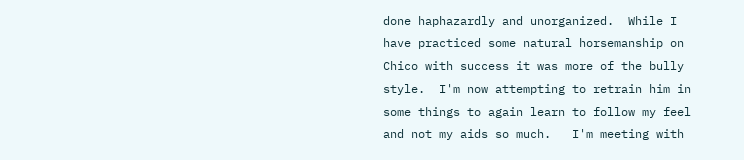done haphazardly and unorganized.  While I have practiced some natural horsemanship on Chico with success it was more of the bully style.  I'm now attempting to retrain him in some things to again learn to follow my feel and not my aids so much.   I'm meeting with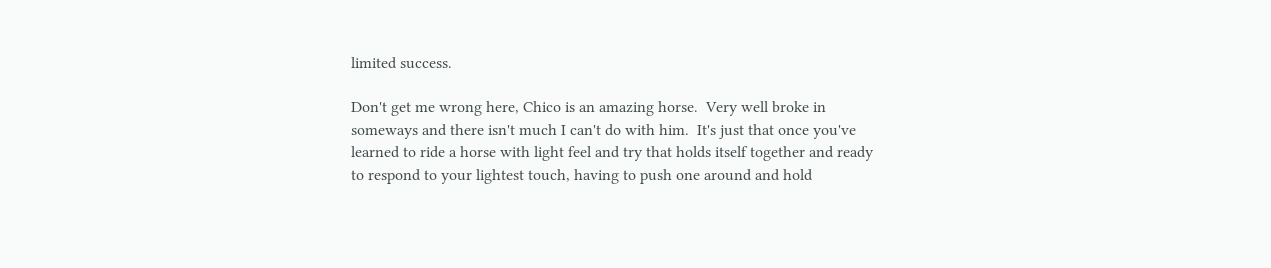limited success.

Don't get me wrong here, Chico is an amazing horse.  Very well broke in someways and there isn't much I can't do with him.  It's just that once you've learned to ride a horse with light feel and try that holds itself together and ready to respond to your lightest touch, having to push one around and hold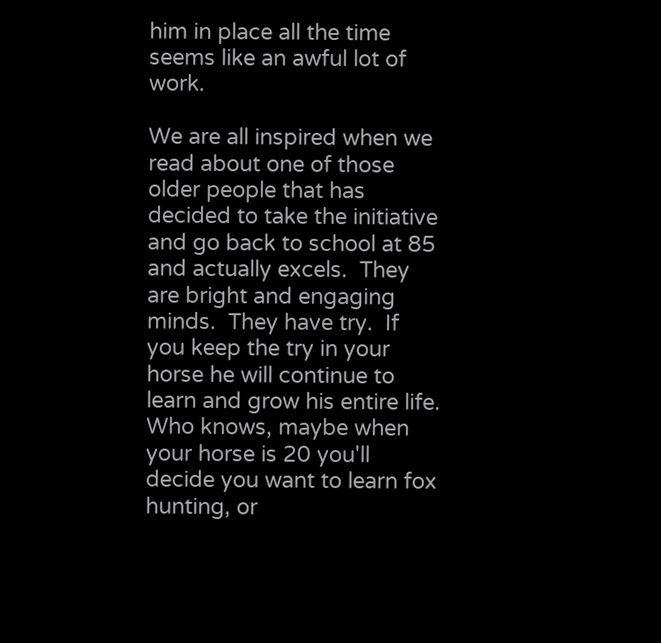him in place all the time seems like an awful lot of work.

We are all inspired when we read about one of those older people that has decided to take the initiative and go back to school at 85 and actually excels.  They are bright and engaging minds.  They have try.  If you keep the try in your horse he will continue to learn and grow his entire life.  Who knows, maybe when your horse is 20 you'll decide you want to learn fox hunting, or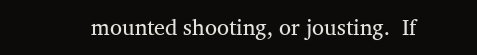mounted shooting, or jousting.  If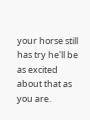your horse still has try he'll be as excited about that as you are.